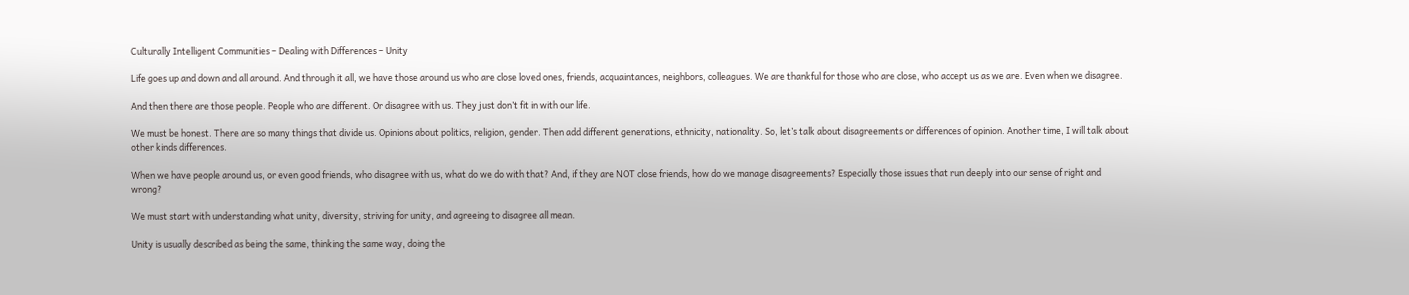Culturally Intelligent Communities – Dealing with Differences – Unity

Life goes up and down and all around. And through it all, we have those around us who are close loved ones, friends, acquaintances, neighbors, colleagues. We are thankful for those who are close, who accept us as we are. Even when we disagree.

And then there are those people. People who are different. Or disagree with us. They just don’t fit in with our life.

We must be honest. There are so many things that divide us. Opinions about politics, religion, gender. Then add different generations, ethnicity, nationality. So, let’s talk about disagreements or differences of opinion. Another time, I will talk about other kinds differences.

When we have people around us, or even good friends, who disagree with us, what do we do with that? And, if they are NOT close friends, how do we manage disagreements? Especially those issues that run deeply into our sense of right and wrong?

We must start with understanding what unity, diversity, striving for unity, and agreeing to disagree all mean.

Unity is usually described as being the same, thinking the same way, doing the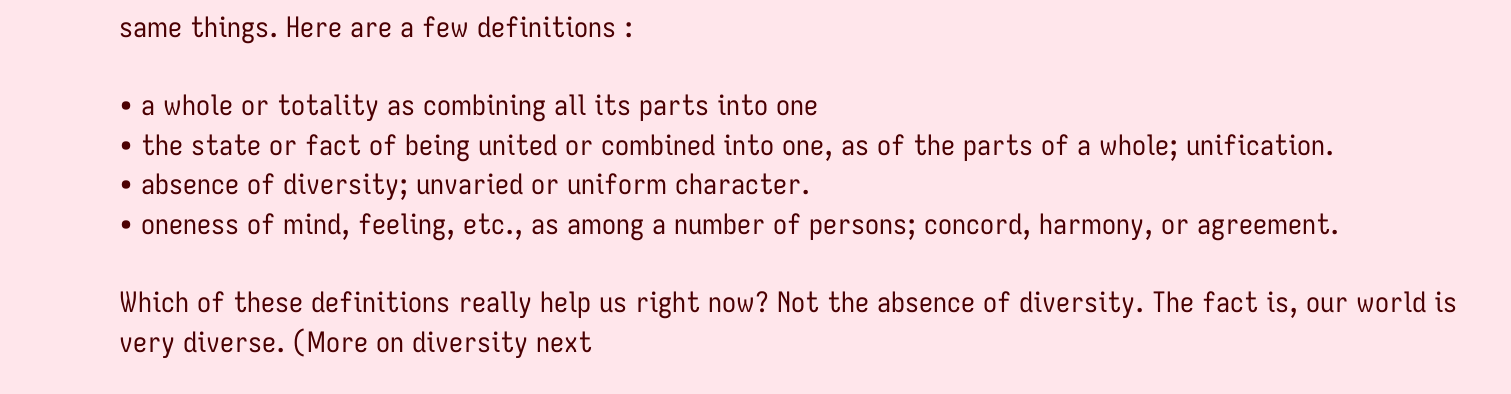same things. Here are a few definitions :

• a whole or totality as combining all its parts into one
• the state or fact of being united or combined into one, as of the parts of a whole; unification.
• absence of diversity; unvaried or uniform character.
• oneness of mind, feeling, etc., as among a number of persons; concord, harmony, or agreement.

Which of these definitions really help us right now? Not the absence of diversity. The fact is, our world is very diverse. (More on diversity next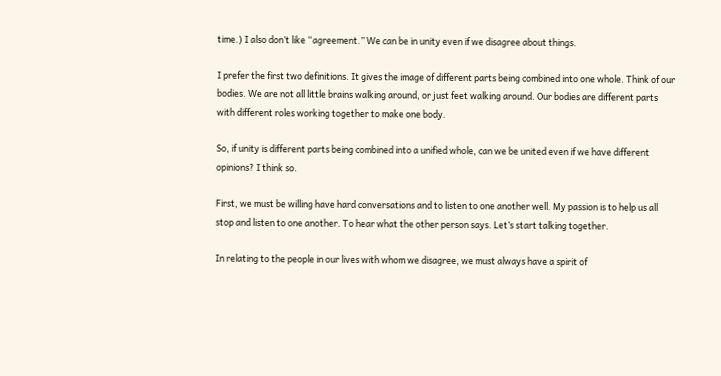time.) I also don’t like “agreement.” We can be in unity even if we disagree about things.

I prefer the first two definitions. It gives the image of different parts being combined into one whole. Think of our bodies. We are not all little brains walking around, or just feet walking around. Our bodies are different parts with different roles working together to make one body.

So, if unity is different parts being combined into a unified whole, can we be united even if we have different opinions? I think so.

First, we must be willing have hard conversations and to listen to one another well. My passion is to help us all stop and listen to one another. To hear what the other person says. Let’s start talking together.

In relating to the people in our lives with whom we disagree, we must always have a spirit of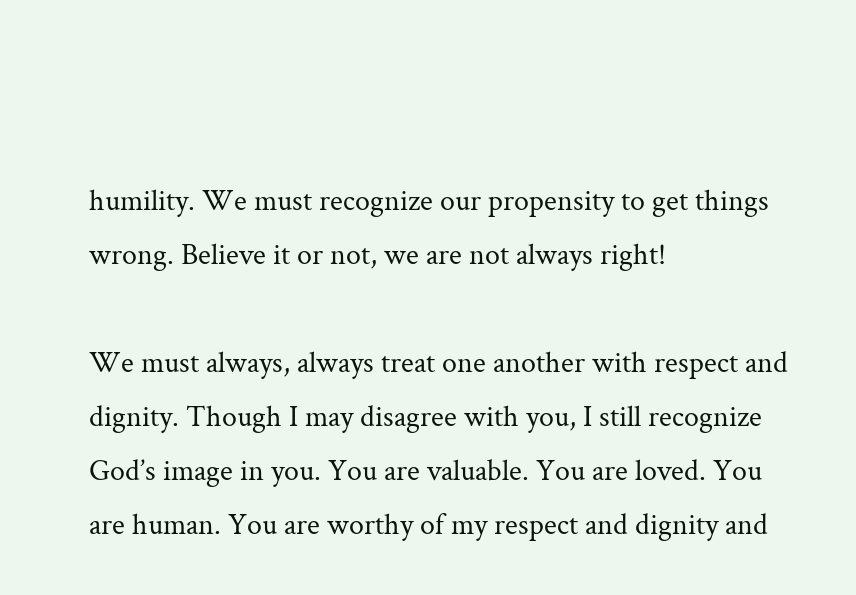humility. We must recognize our propensity to get things wrong. Believe it or not, we are not always right!

We must always, always treat one another with respect and dignity. Though I may disagree with you, I still recognize God’s image in you. You are valuable. You are loved. You are human. You are worthy of my respect and dignity and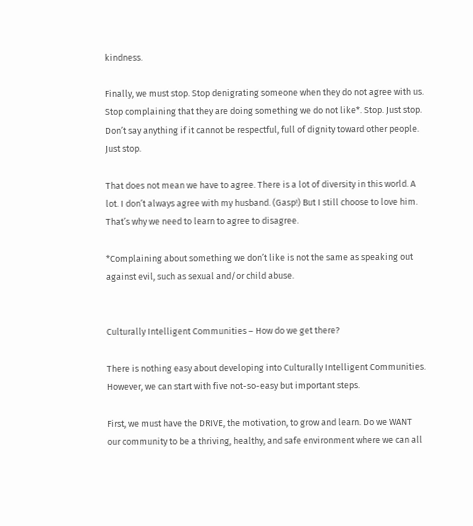kindness.

Finally, we must stop. Stop denigrating someone when they do not agree with us. Stop complaining that they are doing something we do not like*. Stop. Just stop. Don’t say anything if it cannot be respectful, full of dignity toward other people. Just stop.

That does not mean we have to agree. There is a lot of diversity in this world. A lot. I don’t always agree with my husband. (Gasp!) But I still choose to love him. That’s why we need to learn to agree to disagree.

*Complaining about something we don’t like is not the same as speaking out against evil, such as sexual and/or child abuse.


Culturally Intelligent Communities – How do we get there?

There is nothing easy about developing into Culturally Intelligent Communities. However, we can start with five not-so-easy but important steps.

First, we must have the DRIVE, the motivation, to grow and learn. Do we WANT our community to be a thriving, healthy, and safe environment where we can all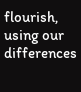flourish, using our differences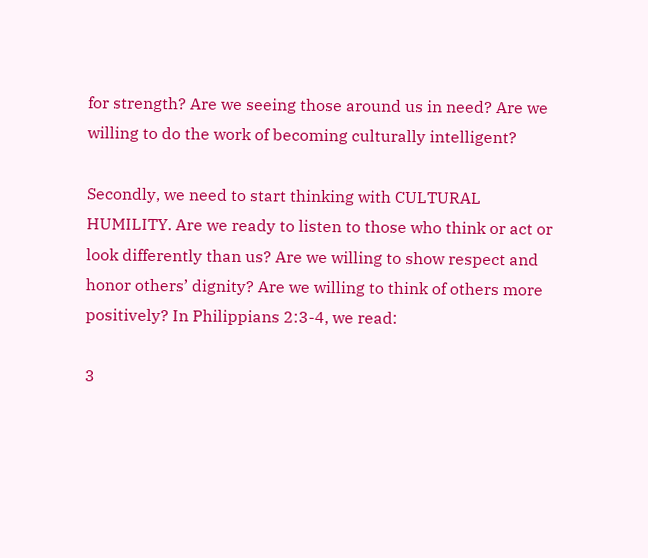for strength? Are we seeing those around us in need? Are we willing to do the work of becoming culturally intelligent?

Secondly, we need to start thinking with CULTURAL HUMILITY. Are we ready to listen to those who think or act or look differently than us? Are we willing to show respect and honor others’ dignity? Are we willing to think of others more positively? In Philippians 2:3-4, we read:

3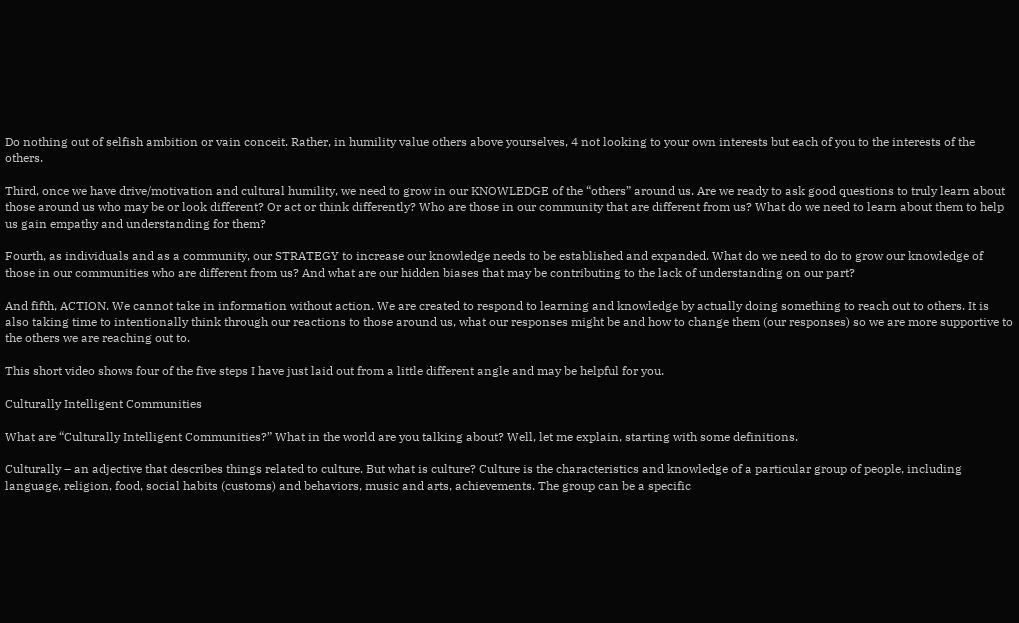Do nothing out of selfish ambition or vain conceit. Rather, in humility value others above yourselves, 4 not looking to your own interests but each of you to the interests of the others.

Third, once we have drive/motivation and cultural humility, we need to grow in our KNOWLEDGE of the “others” around us. Are we ready to ask good questions to truly learn about those around us who may be or look different? Or act or think differently? Who are those in our community that are different from us? What do we need to learn about them to help us gain empathy and understanding for them?

Fourth, as individuals and as a community, our STRATEGY to increase our knowledge needs to be established and expanded. What do we need to do to grow our knowledge of those in our communities who are different from us? And what are our hidden biases that may be contributing to the lack of understanding on our part?

And fifth, ACTION. We cannot take in information without action. We are created to respond to learning and knowledge by actually doing something to reach out to others. It is also taking time to intentionally think through our reactions to those around us, what our responses might be and how to change them (our responses) so we are more supportive to the others we are reaching out to.

This short video shows four of the five steps I have just laid out from a little different angle and may be helpful for you.

Culturally Intelligent Communities

What are “Culturally Intelligent Communities?” What in the world are you talking about? Well, let me explain, starting with some definitions.

Culturally – an adjective that describes things related to culture. But what is culture? Culture is the characteristics and knowledge of a particular group of people, including language, religion, food, social habits (customs) and behaviors, music and arts, achievements. The group can be a specific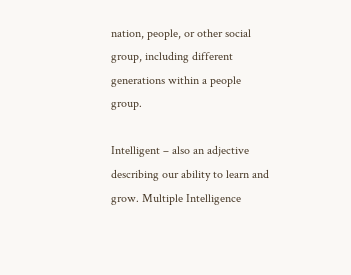nation, people, or other social group, including different generations within a people group.

Intelligent – also an adjective describing our ability to learn and grow. Multiple Intelligence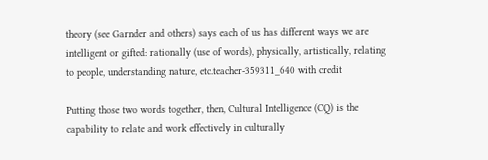theory (see Garnder and others) says each of us has different ways we are intelligent or gifted: rationally (use of words), physically, artistically, relating to people, understanding nature, etc.teacher-359311_640 with credit

Putting those two words together, then, Cultural Intelligence (CQ) is the capability to relate and work effectively in culturally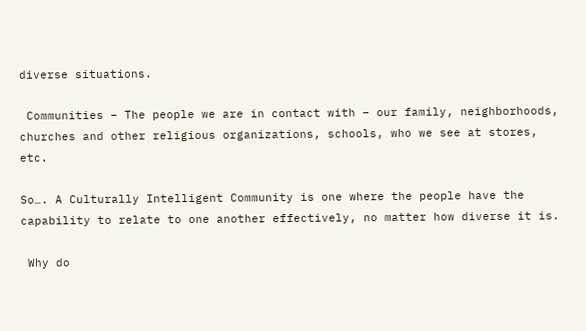diverse situations.

 Communities – The people we are in contact with – our family, neighborhoods, churches and other religious organizations, schools, who we see at stores, etc.

So…. A Culturally Intelligent Community is one where the people have the capability to relate to one another effectively, no matter how diverse it is.

 Why do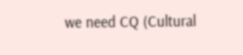we need CQ (Cultural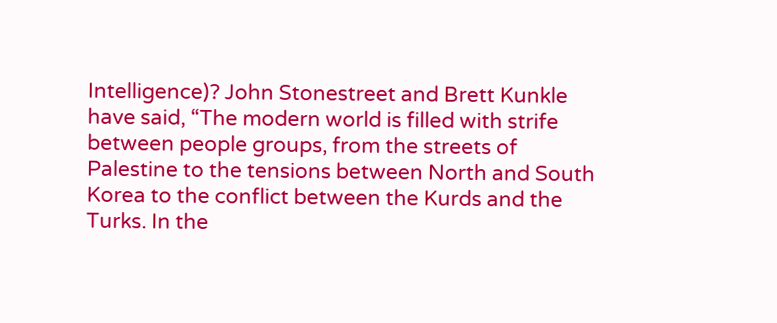Intelligence)? John Stonestreet and Brett Kunkle have said, “The modern world is filled with strife between people groups, from the streets of Palestine to the tensions between North and South Korea to the conflict between the Kurds and the Turks. In the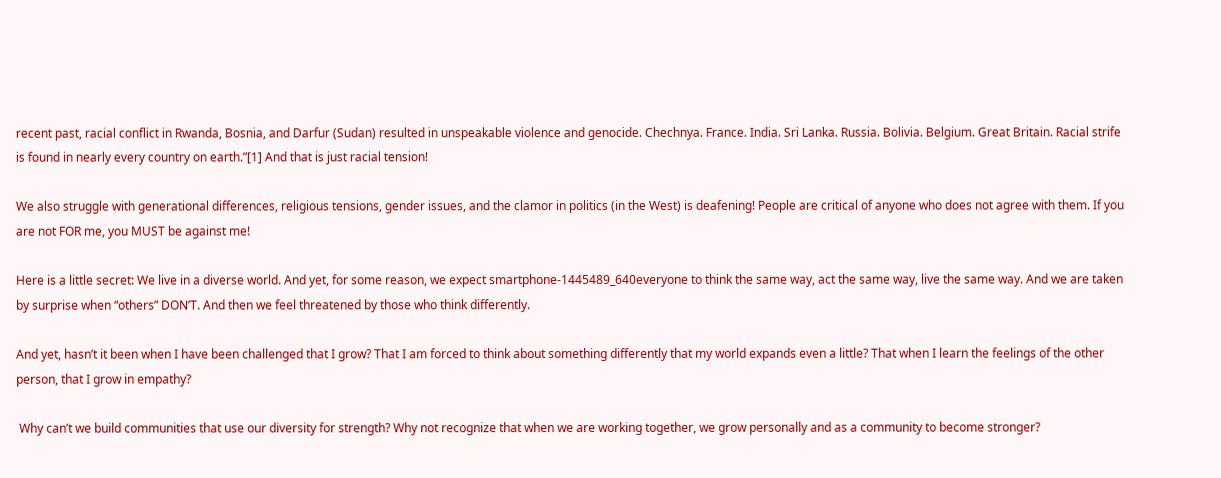recent past, racial conflict in Rwanda, Bosnia, and Darfur (Sudan) resulted in unspeakable violence and genocide. Chechnya. France. India. Sri Lanka. Russia. Bolivia. Belgium. Great Britain. Racial strife is found in nearly every country on earth.”[1] And that is just racial tension!

We also struggle with generational differences, religious tensions, gender issues, and the clamor in politics (in the West) is deafening! People are critical of anyone who does not agree with them. If you are not FOR me, you MUST be against me!

Here is a little secret: We live in a diverse world. And yet, for some reason, we expect smartphone-1445489_640everyone to think the same way, act the same way, live the same way. And we are taken by surprise when “others” DON’T. And then we feel threatened by those who think differently.

And yet, hasn’t it been when I have been challenged that I grow? That I am forced to think about something differently that my world expands even a little? That when I learn the feelings of the other person, that I grow in empathy?

 Why can’t we build communities that use our diversity for strength? Why not recognize that when we are working together, we grow personally and as a community to become stronger?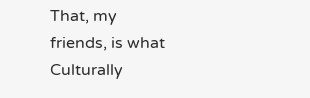That, my friends, is what Culturally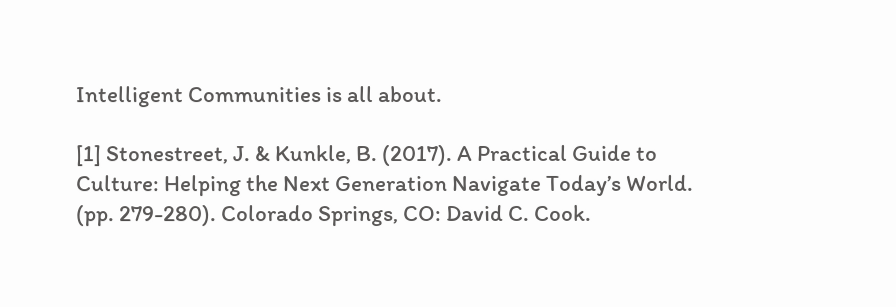Intelligent Communities is all about.

[1] Stonestreet, J. & Kunkle, B. (2017). A Practical Guide to Culture: Helping the Next Generation Navigate Today’s World. (pp. 279-280). Colorado Springs, CO: David C. Cook.